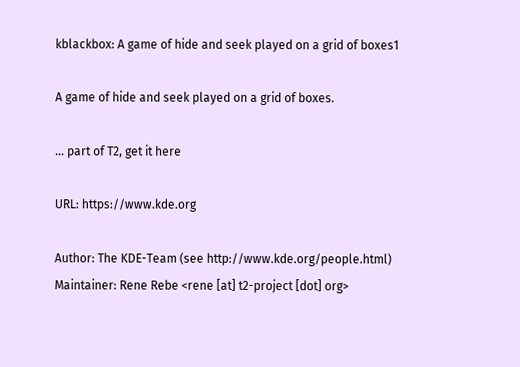kblackbox: A game of hide and seek played on a grid of boxes1

A game of hide and seek played on a grid of boxes.

... part of T2, get it here

URL: https://www.kde.org

Author: The KDE-Team (see http://www.kde.org/people.html)
Maintainer: Rene Rebe <rene [at] t2-project [dot] org>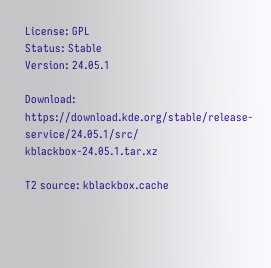License: GPL
Status: Stable
Version: 24.05.1

Download: https://download.kde.org/stable/release-service/24.05.1/src/ kblackbox-24.05.1.tar.xz

T2 source: kblackbox.cache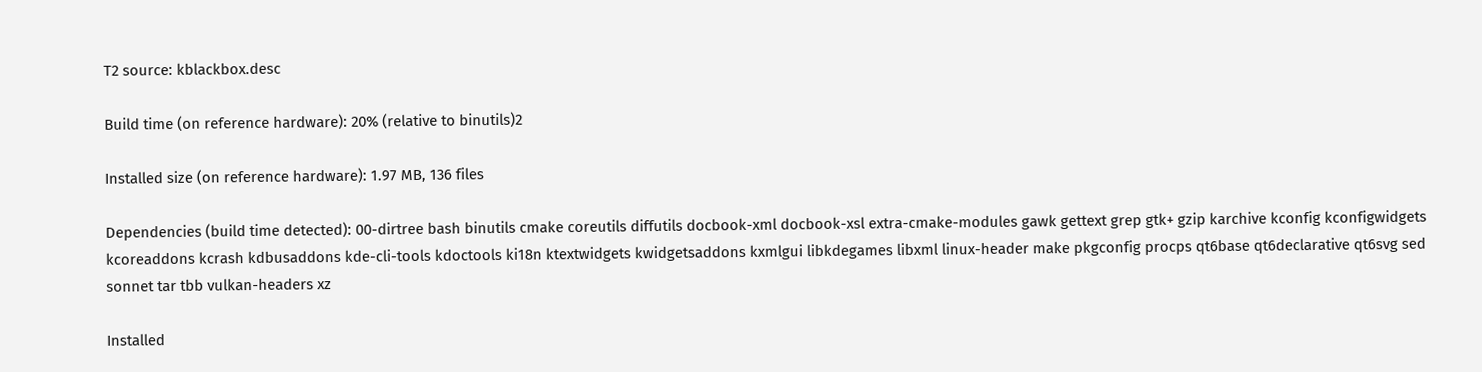T2 source: kblackbox.desc

Build time (on reference hardware): 20% (relative to binutils)2

Installed size (on reference hardware): 1.97 MB, 136 files

Dependencies (build time detected): 00-dirtree bash binutils cmake coreutils diffutils docbook-xml docbook-xsl extra-cmake-modules gawk gettext grep gtk+ gzip karchive kconfig kconfigwidgets kcoreaddons kcrash kdbusaddons kde-cli-tools kdoctools ki18n ktextwidgets kwidgetsaddons kxmlgui libkdegames libxml linux-header make pkgconfig procps qt6base qt6declarative qt6svg sed sonnet tar tbb vulkan-headers xz

Installed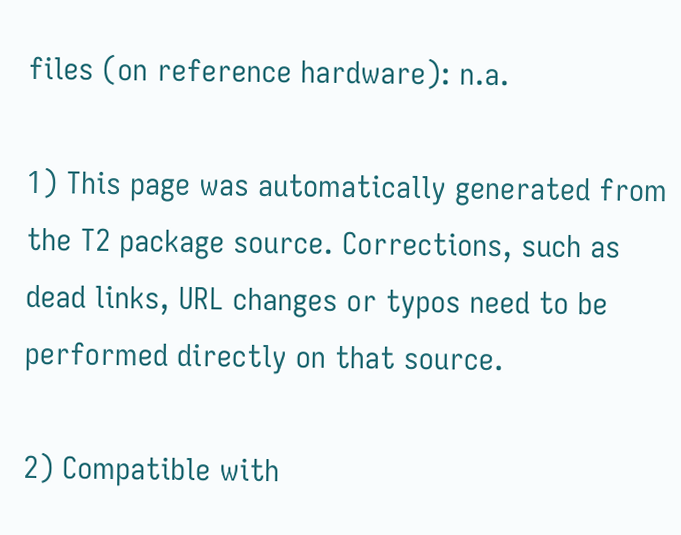files (on reference hardware): n.a.

1) This page was automatically generated from the T2 package source. Corrections, such as dead links, URL changes or typos need to be performed directly on that source.

2) Compatible with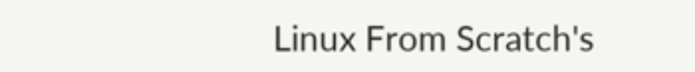Linux From Scratch's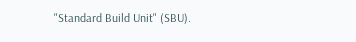"Standard Build Unit" (SBU).